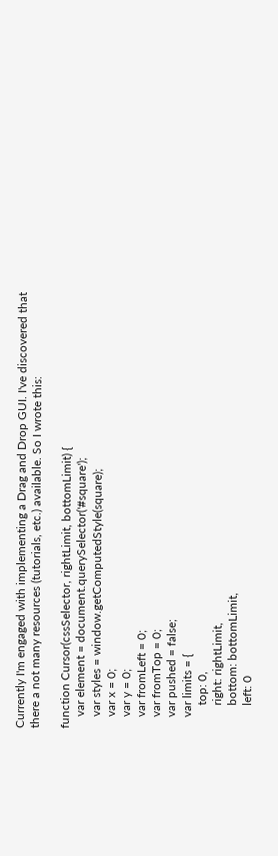Currently I'm engaged with implementing a Drag and Drop GUI. I've discovered that there a not many resources (tutorials, etc.) available. So I wrote this:

function Cursor(cssSelector, rightLimit, bottomLimit) {
    var element = document.querySelector('#square');
    var styles = window.getComputedStyle(square);
    var x = 0;
    var y = 0;
    var fromLeft = 0;
    var fromTop = 0;
    var pushed = false;
    var limits = {
        top: 0,
        right: rightLimit,
        bottom: bottomLimit,
        left: 0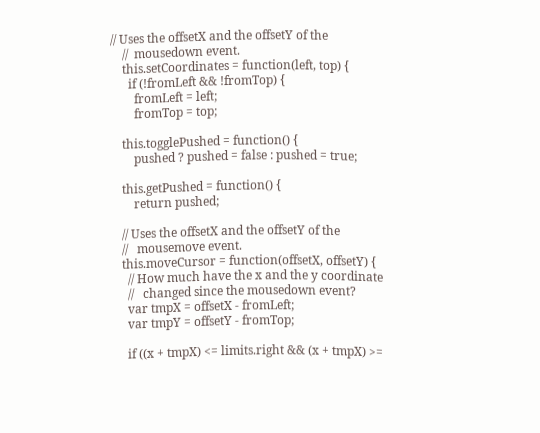// Uses the offsetX and the offsetY of the
    //  mousedown event.
    this.setCoordinates = function(left, top) {
      if (!fromLeft && !fromTop) {
        fromLeft = left;
        fromTop = top;

    this.togglePushed = function() {
        pushed ? pushed = false : pushed = true;

    this.getPushed = function() {
        return pushed;

    // Uses the offsetX and the offsetY of the
    //   mousemove event.
    this.moveCursor = function(offsetX, offsetY) {
      // How much have the x and the y coordinate
      //   changed since the mousedown event?
      var tmpX = offsetX - fromLeft;
      var tmpY = offsetY - fromTop;

      if ((x + tmpX) <= limits.right && (x + tmpX) >=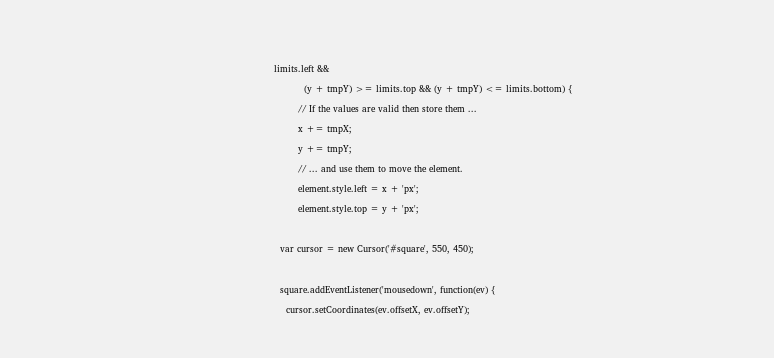limits.left &&
          (y + tmpY) >= limits.top && (y + tmpY) <= limits.bottom) {
        // If the values are valid then store them ...
        x += tmpX;
        y += tmpY;
        // ... and use them to move the element.
        element.style.left = x + 'px';
        element.style.top = y + 'px';

  var cursor = new Cursor('#square', 550, 450);

  square.addEventListener('mousedown', function(ev) {
    cursor.setCoordinates(ev.offsetX, ev.offsetY);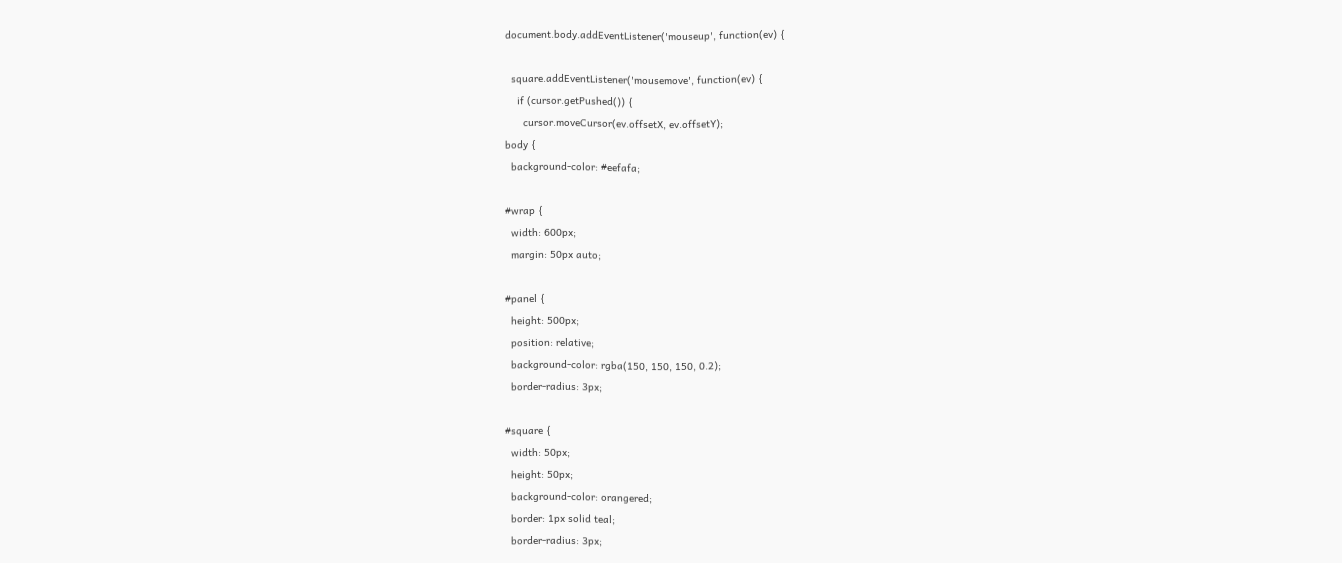document.body.addEventListener('mouseup', function(ev) {

  square.addEventListener('mousemove', function(ev) {
    if (cursor.getPushed()) {
      cursor.moveCursor(ev.offsetX, ev.offsetY);
body {
  background-color: #eefafa;

#wrap {
  width: 600px;
  margin: 50px auto;

#panel {
  height: 500px;
  position: relative;
  background-color: rgba(150, 150, 150, 0.2);
  border-radius: 3px;

#square {
  width: 50px;
  height: 50px;
  background-color: orangered;
  border: 1px solid teal;
  border-radius: 3px;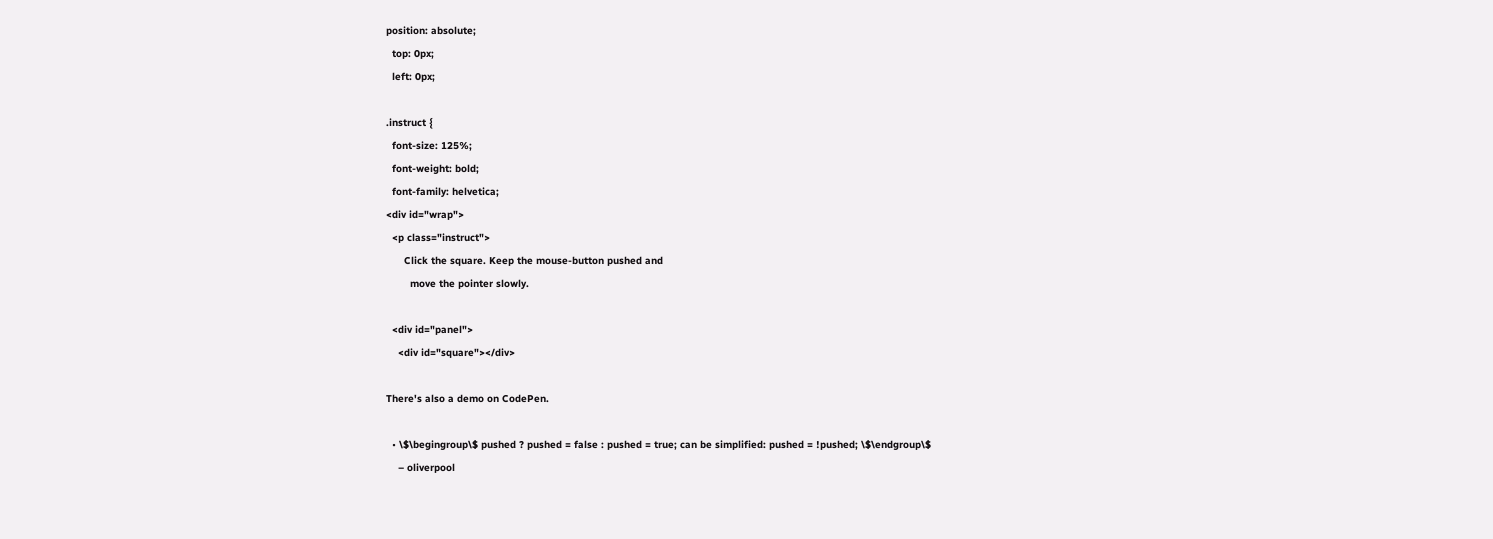position: absolute;
  top: 0px;
  left: 0px;

.instruct {
  font-size: 125%;
  font-weight: bold;
  font-family: helvetica;
<div id="wrap">
  <p class="instruct">
      Click the square. Keep the mouse-button pushed and
        move the pointer slowly.

  <div id="panel">
    <div id="square"></div>

There's also a demo on CodePen.

  • \$\begingroup\$ pushed ? pushed = false : pushed = true; can be simplified: pushed = !pushed; \$\endgroup\$
    – oliverpool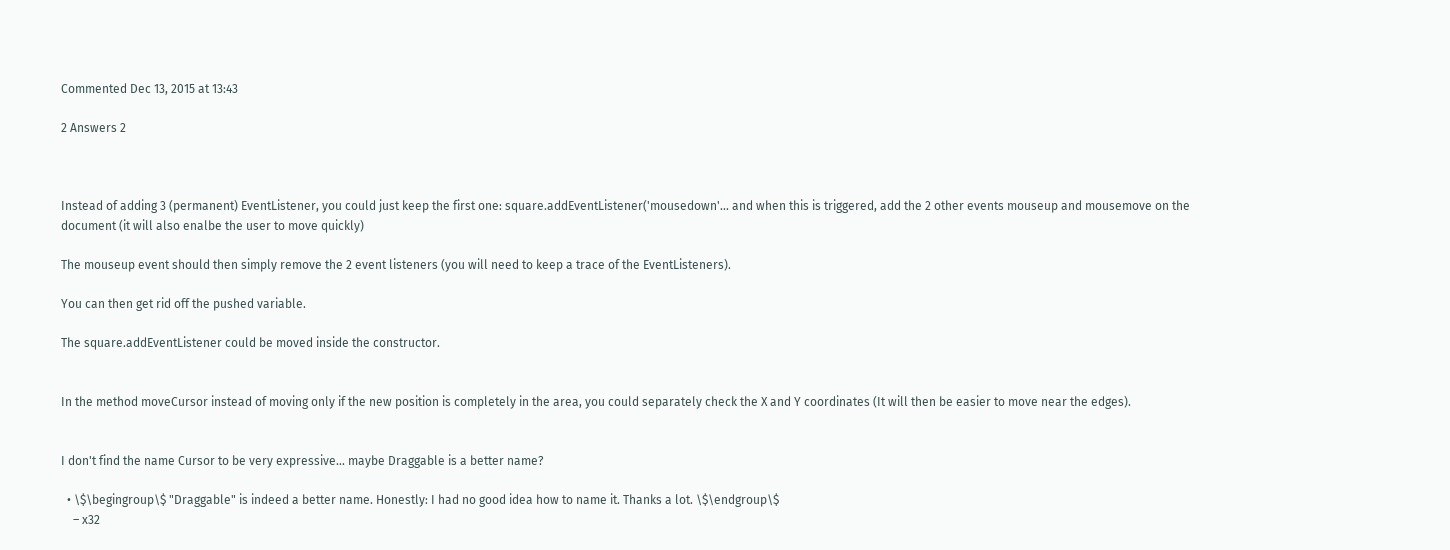Commented Dec 13, 2015 at 13:43

2 Answers 2



Instead of adding 3 (permanent) EventListener, you could just keep the first one: square.addEventListener('mousedown'... and when this is triggered, add the 2 other events mouseup and mousemove on the document (it will also enalbe the user to move quickly)

The mouseup event should then simply remove the 2 event listeners (you will need to keep a trace of the EventListeners).

You can then get rid off the pushed variable.

The square.addEventListener could be moved inside the constructor.


In the method moveCursor instead of moving only if the new position is completely in the area, you could separately check the X and Y coordinates (It will then be easier to move near the edges).


I don't find the name Cursor to be very expressive... maybe Draggable is a better name?

  • \$\begingroup\$ "Draggable" is indeed a better name. Honestly: I had no good idea how to name it. Thanks a lot. \$\endgroup\$
    – x32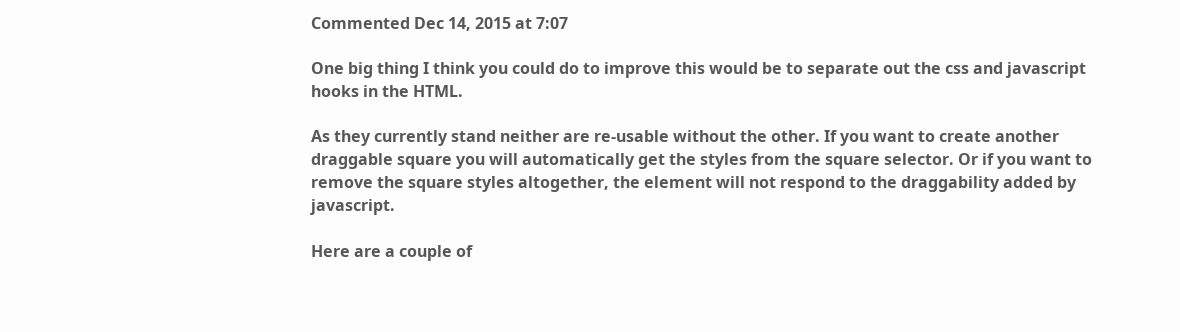Commented Dec 14, 2015 at 7:07

One big thing I think you could do to improve this would be to separate out the css and javascript hooks in the HTML.

As they currently stand neither are re-usable without the other. If you want to create another draggable square you will automatically get the styles from the square selector. Or if you want to remove the square styles altogether, the element will not respond to the draggability added by javascript.

Here are a couple of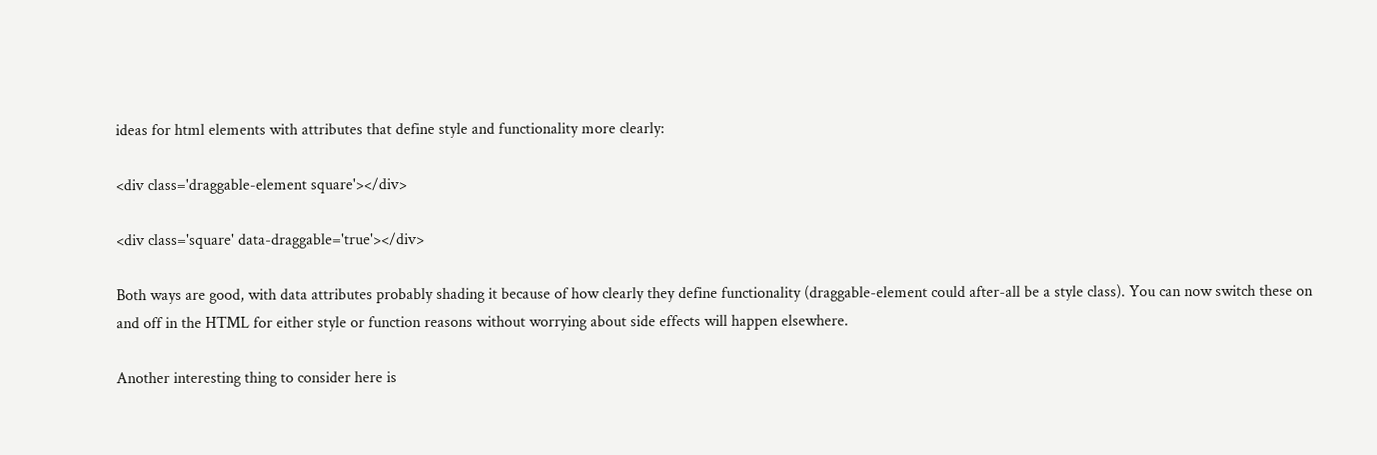ideas for html elements with attributes that define style and functionality more clearly:

<div class='draggable-element square'></div>

<div class='square' data-draggable='true'></div>

Both ways are good, with data attributes probably shading it because of how clearly they define functionality (draggable-element could after-all be a style class). You can now switch these on and off in the HTML for either style or function reasons without worrying about side effects will happen elsewhere.

Another interesting thing to consider here is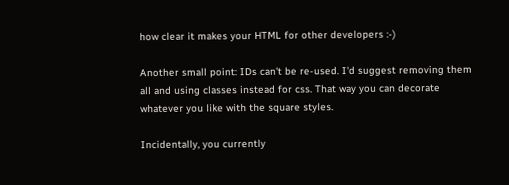how clear it makes your HTML for other developers :-)

Another small point: IDs can't be re-used. I'd suggest removing them all and using classes instead for css. That way you can decorate whatever you like with the square styles.

Incidentally, you currently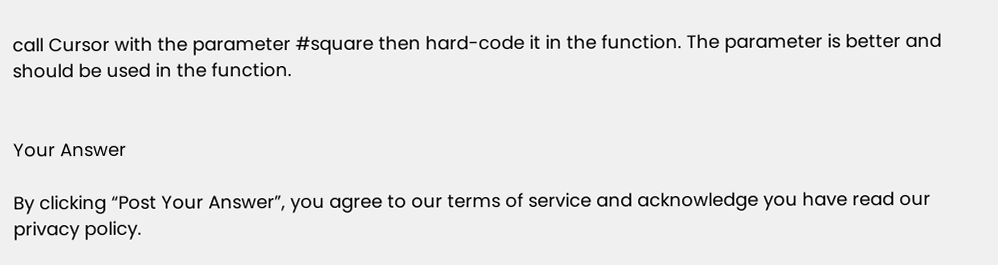call Cursor with the parameter #square then hard-code it in the function. The parameter is better and should be used in the function.


Your Answer

By clicking “Post Your Answer”, you agree to our terms of service and acknowledge you have read our privacy policy.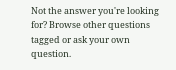Not the answer you're looking for? Browse other questions tagged or ask your own question.